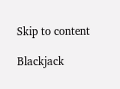Skip to content

Blackjack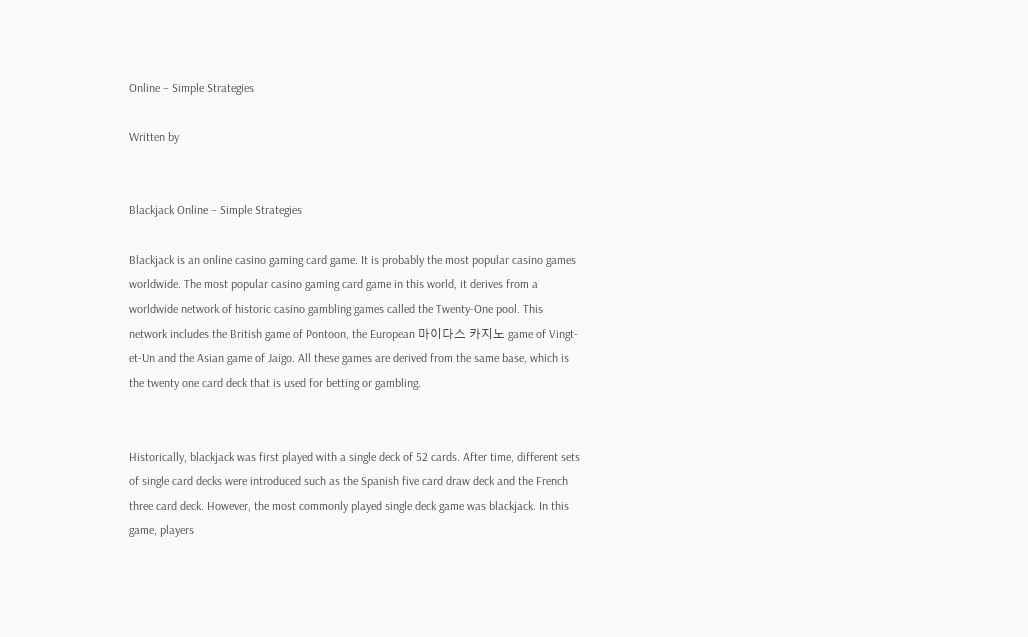Online – Simple Strategies

Written by


Blackjack Online – Simple Strategies

Blackjack is an online casino gaming card game. It is probably the most popular casino games worldwide. The most popular casino gaming card game in this world, it derives from a worldwide network of historic casino gambling games called the Twenty-One pool. This network includes the British game of Pontoon, the European 마이다스 카지노 game of Vingt-et-Un and the Asian game of Jaigo. All these games are derived from the same base, which is the twenty one card deck that is used for betting or gambling.


Historically, blackjack was first played with a single deck of 52 cards. After time, different sets of single card decks were introduced such as the Spanish five card draw deck and the French three card deck. However, the most commonly played single deck game was blackjack. In this game, players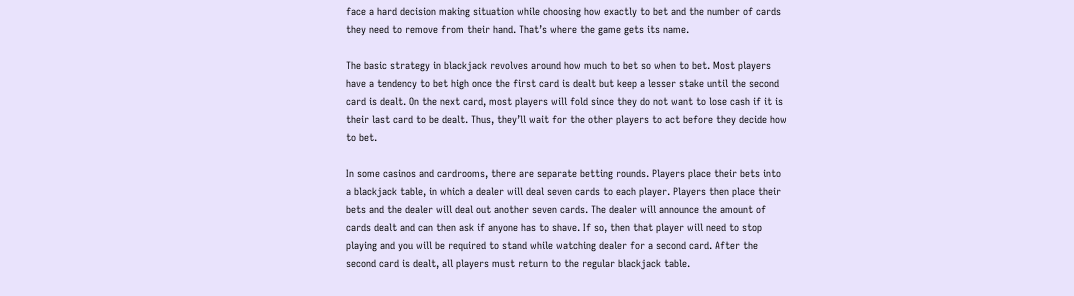face a hard decision making situation while choosing how exactly to bet and the number of cards they need to remove from their hand. That’s where the game gets its name.

The basic strategy in blackjack revolves around how much to bet so when to bet. Most players have a tendency to bet high once the first card is dealt but keep a lesser stake until the second card is dealt. On the next card, most players will fold since they do not want to lose cash if it is their last card to be dealt. Thus, they’ll wait for the other players to act before they decide how to bet.

In some casinos and cardrooms, there are separate betting rounds. Players place their bets into a blackjack table, in which a dealer will deal seven cards to each player. Players then place their bets and the dealer will deal out another seven cards. The dealer will announce the amount of cards dealt and can then ask if anyone has to shave. If so, then that player will need to stop playing and you will be required to stand while watching dealer for a second card. After the second card is dealt, all players must return to the regular blackjack table.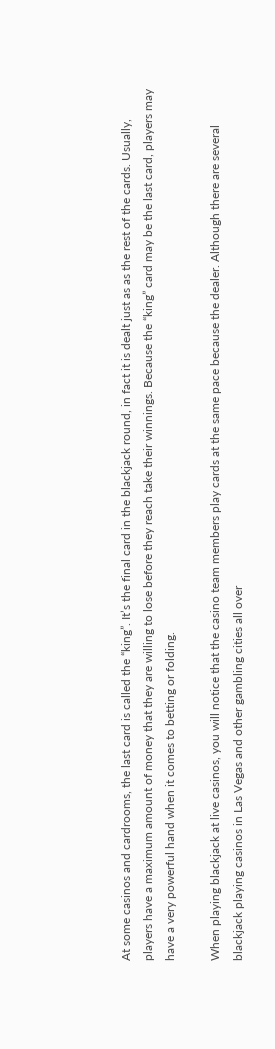At some casinos and cardrooms, the last card is called the “king”. It’s the final card in the blackjack round, in fact it is dealt just as as the rest of the cards. Usually, players have a maximum amount of money that they are willing to lose before they reach take their winnings. Because the “king” card may be the last card, players may have a very powerful hand when it comes to betting or folding.

When playing blackjack at live casinos, you will notice that the casino team members play cards at the same pace because the dealer. Although there are several blackjack playing casinos in Las Vegas and other gambling cities all over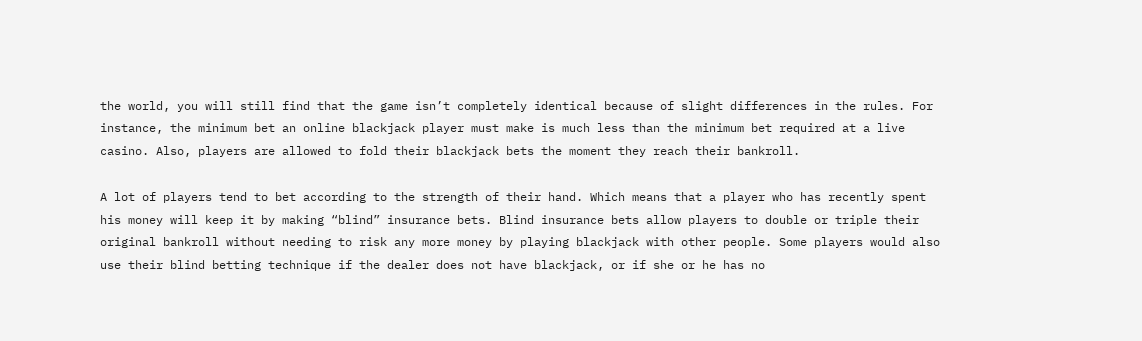the world, you will still find that the game isn’t completely identical because of slight differences in the rules. For instance, the minimum bet an online blackjack player must make is much less than the minimum bet required at a live casino. Also, players are allowed to fold their blackjack bets the moment they reach their bankroll.

A lot of players tend to bet according to the strength of their hand. Which means that a player who has recently spent his money will keep it by making “blind” insurance bets. Blind insurance bets allow players to double or triple their original bankroll without needing to risk any more money by playing blackjack with other people. Some players would also use their blind betting technique if the dealer does not have blackjack, or if she or he has no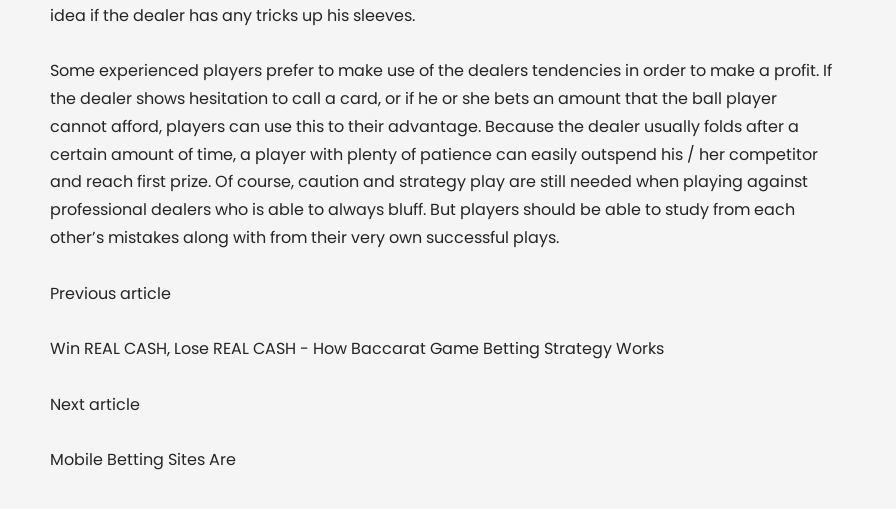idea if the dealer has any tricks up his sleeves.

Some experienced players prefer to make use of the dealers tendencies in order to make a profit. If the dealer shows hesitation to call a card, or if he or she bets an amount that the ball player cannot afford, players can use this to their advantage. Because the dealer usually folds after a certain amount of time, a player with plenty of patience can easily outspend his / her competitor and reach first prize. Of course, caution and strategy play are still needed when playing against professional dealers who is able to always bluff. But players should be able to study from each other’s mistakes along with from their very own successful plays.

Previous article

Win REAL CASH, Lose REAL CASH - How Baccarat Game Betting Strategy Works

Next article

Mobile Betting Sites Are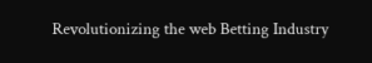Revolutionizing the web Betting Industry